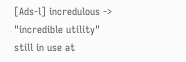[Ads-l] incredulous -> "incredible utility" still in use at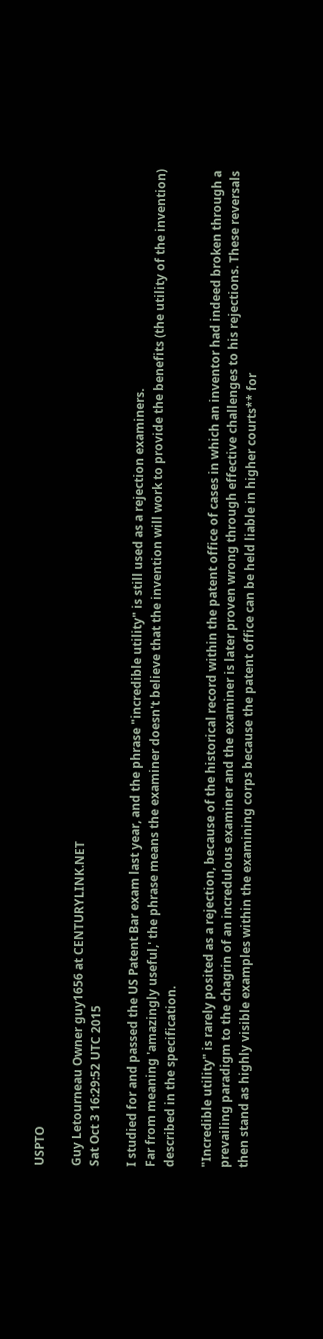USPTO

Guy Letourneau Owner guy1656 at CENTURYLINK.NET
Sat Oct 3 16:29:52 UTC 2015

I studied for and passed the US Patent Bar exam last year, and the phrase "incredible utility" is still used as a rejection examiners.
Far from meaning 'amazingly useful,' the phrase means the examiner doesn't believe that the invention will work to provide the benefits (the utility of the invention) described in the specification.

"Incredible utility" is rarely posited as a rejection, because of the historical record within the patent office of cases in which an inventor had indeed broken through a prevailing paradigm to the chagrin of an incredulous examiner and the examiner is later proven wrong through effective challenges to his rejections. These reversals then stand as highly visible examples within the examining corps because the patent office can be held liable in higher courts** for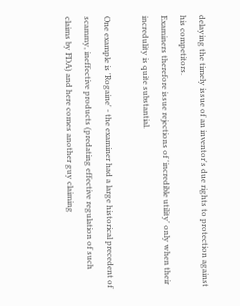delaying the timely issue of an inventor's due rights to protection against his competitors.
Examiners therefore issue rejections of 'incredible utility' only when their incredulity is quite substantial.

One example is 'Rogaine' - the examiner had a large historical precedent of scammy, ineffective products (predating effective regulation of such claims by FDA) and here comes another guy claiming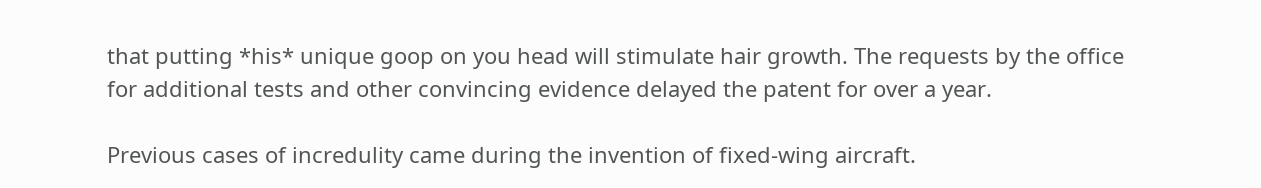that putting *his* unique goop on you head will stimulate hair growth. The requests by the office for additional tests and other convincing evidence delayed the patent for over a year.

Previous cases of incredulity came during the invention of fixed-wing aircraft.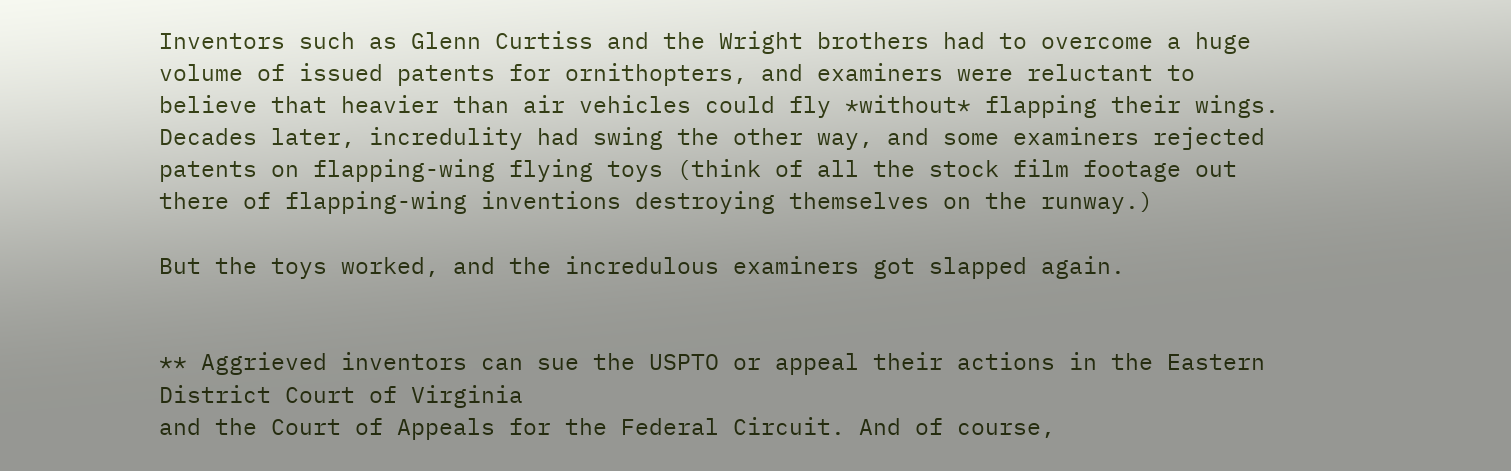Inventors such as Glenn Curtiss and the Wright brothers had to overcome a huge volume of issued patents for ornithopters, and examiners were reluctant to believe that heavier than air vehicles could fly *without* flapping their wings. Decades later, incredulity had swing the other way, and some examiners rejected patents on flapping-wing flying toys (think of all the stock film footage out there of flapping-wing inventions destroying themselves on the runway.)

But the toys worked, and the incredulous examiners got slapped again.


** Aggrieved inventors can sue the USPTO or appeal their actions in the Eastern District Court of Virginia
and the Court of Appeals for the Federal Circuit. And of course,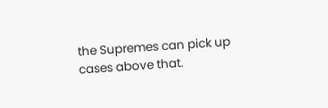the Supremes can pick up cases above that.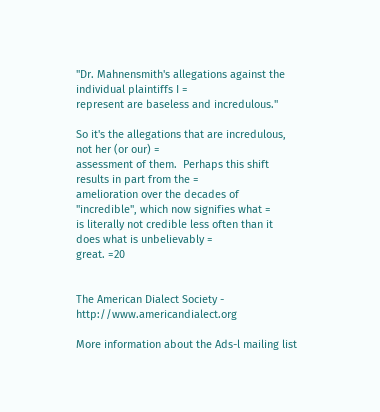"Dr. Mahnensmith's allegations against the individual plaintiffs I =
represent are baseless and incredulous."

So it's the allegations that are incredulous, not her (or our) =
assessment of them.  Perhaps this shift results in part from the =
amelioration over the decades of "incredible", which now signifies what =
is literally not credible less often than it does what is unbelievably =
great. =20


The American Dialect Society - http://www.americandialect.org

More information about the Ads-l mailing list